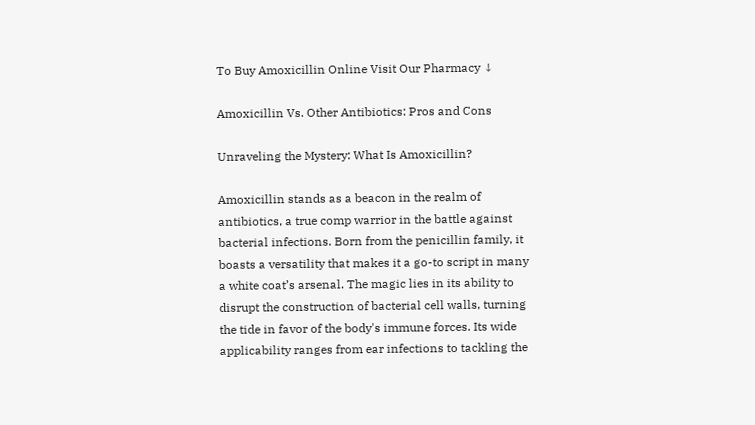To Buy Amoxicillin Online Visit Our Pharmacy ↓

Amoxicillin Vs. Other Antibiotics: Pros and Cons

Unraveling the Mystery: What Is Amoxicillin?

Amoxicillin stands as a beacon in the realm of antibiotics, a true comp warrior in the battle against bacterial infections. Born from the penicillin family, it boasts a versatility that makes it a go-to script in many a white coat’s arsenal. The magic lies in its ability to disrupt the construction of bacterial cell walls, turning the tide in favor of the body's immune forces. Its wide applicability ranges from ear infections to tackling the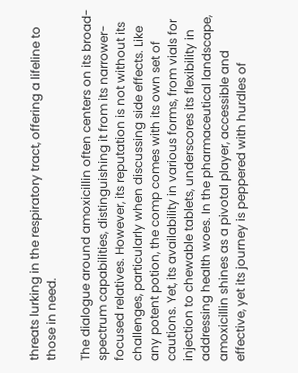threats lurking in the respiratory tract, offering a lifeline to those in need.

The dialogue around amoxicillin often centers on its broad-spectrum capabilities, distinguishing it from its narrower-focused relatives. However, its reputation is not without its challenges, particularly when discussing side effects. Like any potent potion, the comp comes with its own set of cautions. Yet, its availability in various forms, from vials for injection to chewable tablets, underscores its flexibility in addressing health woes. In the pharmaceutical landscape, amoxicillin shines as a pivotal player, accessible and effective, yet its journey is peppered with hurdles of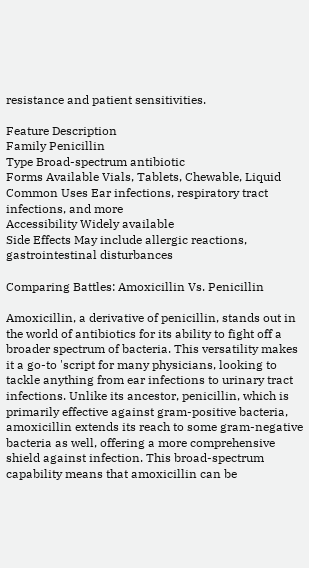resistance and patient sensitivities.

Feature Description
Family Penicillin
Type Broad-spectrum antibiotic
Forms Available Vials, Tablets, Chewable, Liquid
Common Uses Ear infections, respiratory tract infections, and more
Accessibility Widely available
Side Effects May include allergic reactions, gastrointestinal disturbances

Comparing Battles: Amoxicillin Vs. Penicillin

Amoxicillin, a derivative of penicillin, stands out in the world of antibiotics for its ability to fight off a broader spectrum of bacteria. This versatility makes it a go-to 'script for many physicians, looking to tackle anything from ear infections to urinary tract infections. Unlike its ancestor, penicillin, which is primarily effective against gram-positive bacteria, amoxicillin extends its reach to some gram-negative bacteria as well, offering a more comprehensive shield against infection. This broad-spectrum capability means that amoxicillin can be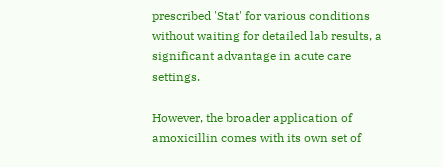prescribed 'Stat' for various conditions without waiting for detailed lab results, a significant advantage in acute care settings.

However, the broader application of amoxicillin comes with its own set of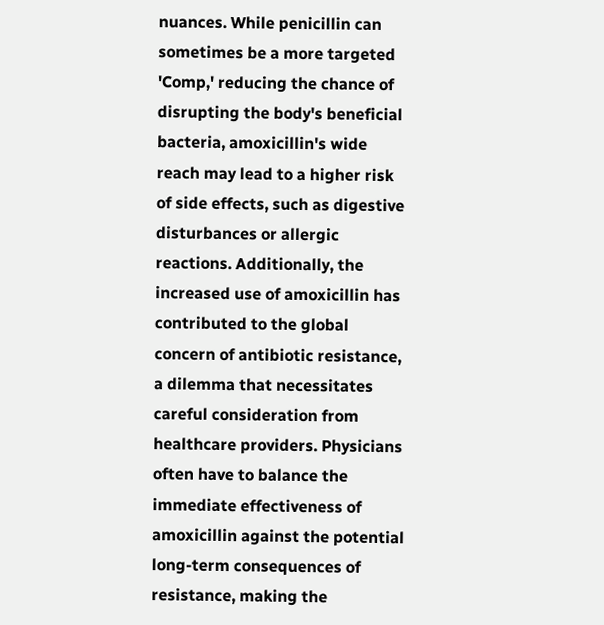nuances. While penicillin can sometimes be a more targeted 'Comp,' reducing the chance of disrupting the body's beneficial bacteria, amoxicillin's wide reach may lead to a higher risk of side effects, such as digestive disturbances or allergic reactions. Additionally, the increased use of amoxicillin has contributed to the global concern of antibiotic resistance, a dilemma that necessitates careful consideration from healthcare providers. Physicians often have to balance the immediate effectiveness of amoxicillin against the potential long-term consequences of resistance, making the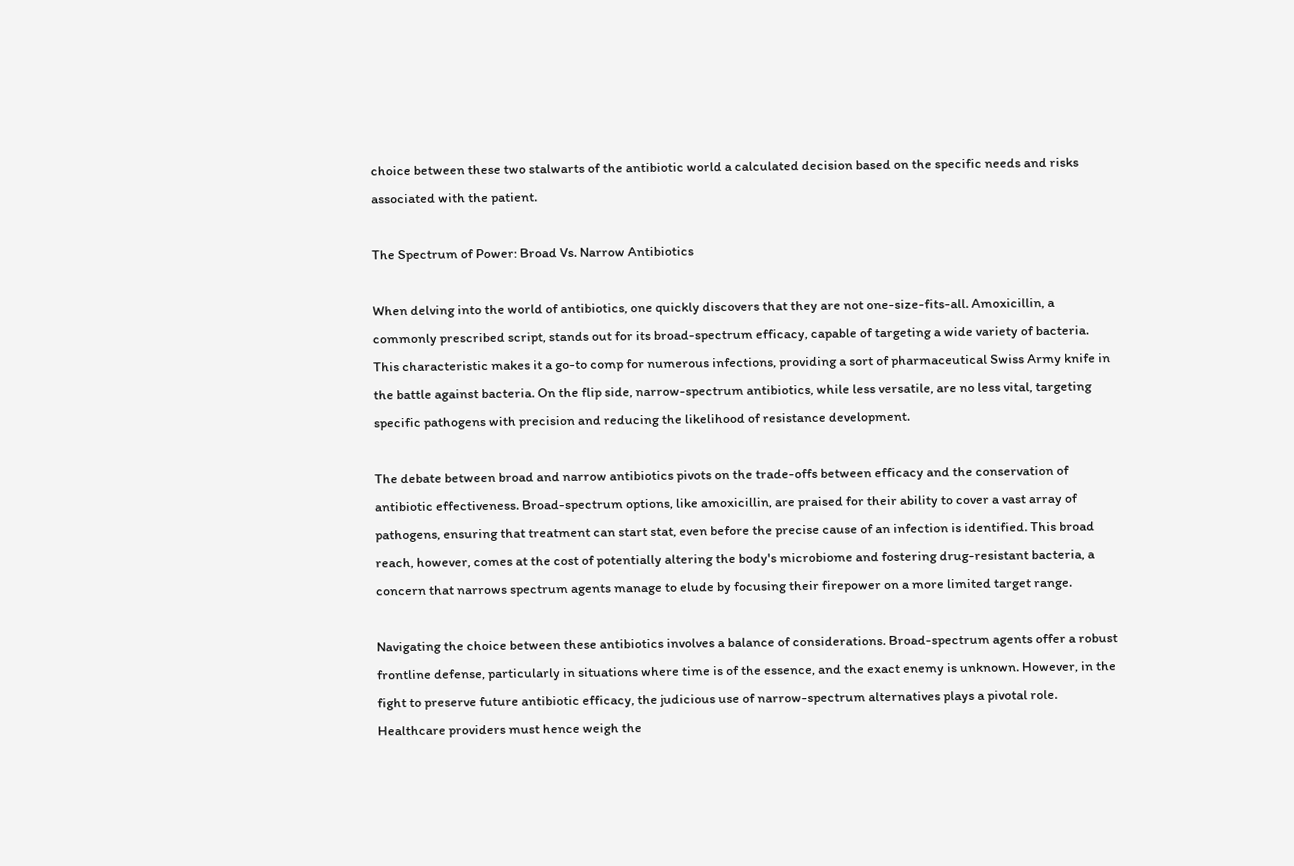choice between these two stalwarts of the antibiotic world a calculated decision based on the specific needs and risks associated with the patient.

The Spectrum of Power: Broad Vs. Narrow Antibiotics

When delving into the world of antibiotics, one quickly discovers that they are not one-size-fits-all. Amoxicillin, a commonly prescribed script, stands out for its broad-spectrum efficacy, capable of targeting a wide variety of bacteria. This characteristic makes it a go-to comp for numerous infections, providing a sort of pharmaceutical Swiss Army knife in the battle against bacteria. On the flip side, narrow-spectrum antibiotics, while less versatile, are no less vital, targeting specific pathogens with precision and reducing the likelihood of resistance development.

The debate between broad and narrow antibiotics pivots on the trade-offs between efficacy and the conservation of antibiotic effectiveness. Broad-spectrum options, like amoxicillin, are praised for their ability to cover a vast array of pathogens, ensuring that treatment can start stat, even before the precise cause of an infection is identified. This broad reach, however, comes at the cost of potentially altering the body's microbiome and fostering drug-resistant bacteria, a concern that narrows spectrum agents manage to elude by focusing their firepower on a more limited target range.

Navigating the choice between these antibiotics involves a balance of considerations. Broad-spectrum agents offer a robust frontline defense, particularly in situations where time is of the essence, and the exact enemy is unknown. However, in the fight to preserve future antibiotic efficacy, the judicious use of narrow-spectrum alternatives plays a pivotal role. Healthcare providers must hence weigh the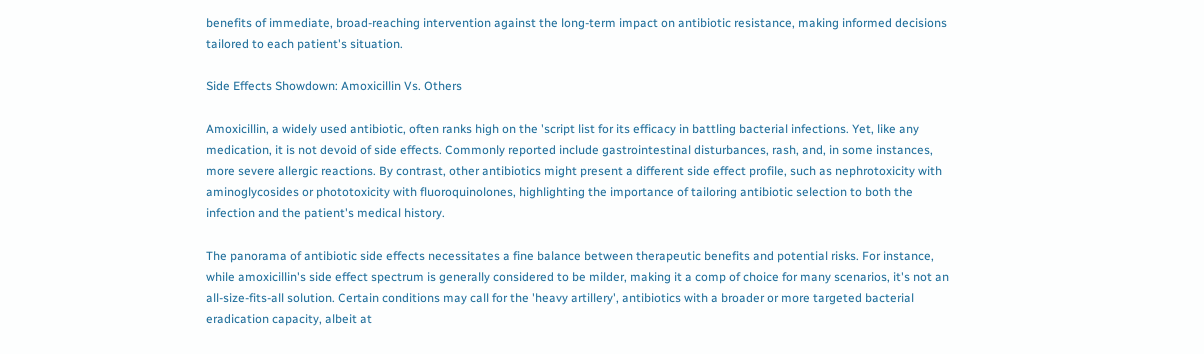benefits of immediate, broad-reaching intervention against the long-term impact on antibiotic resistance, making informed decisions tailored to each patient's situation.

Side Effects Showdown: Amoxicillin Vs. Others

Amoxicillin, a widely used antibiotic, often ranks high on the 'script list for its efficacy in battling bacterial infections. Yet, like any medication, it is not devoid of side effects. Commonly reported include gastrointestinal disturbances, rash, and, in some instances, more severe allergic reactions. By contrast, other antibiotics might present a different side effect profile, such as nephrotoxicity with aminoglycosides or phototoxicity with fluoroquinolones, highlighting the importance of tailoring antibiotic selection to both the infection and the patient's medical history.

The panorama of antibiotic side effects necessitates a fine balance between therapeutic benefits and potential risks. For instance, while amoxicillin's side effect spectrum is generally considered to be milder, making it a comp of choice for many scenarios, it's not an all-size-fits-all solution. Certain conditions may call for the 'heavy artillery', antibiotics with a broader or more targeted bacterial eradication capacity, albeit at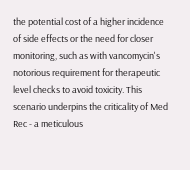the potential cost of a higher incidence of side effects or the need for closer monitoring, such as with vancomycin's notorious requirement for therapeutic level checks to avoid toxicity. This scenario underpins the criticality of Med Rec - a meticulous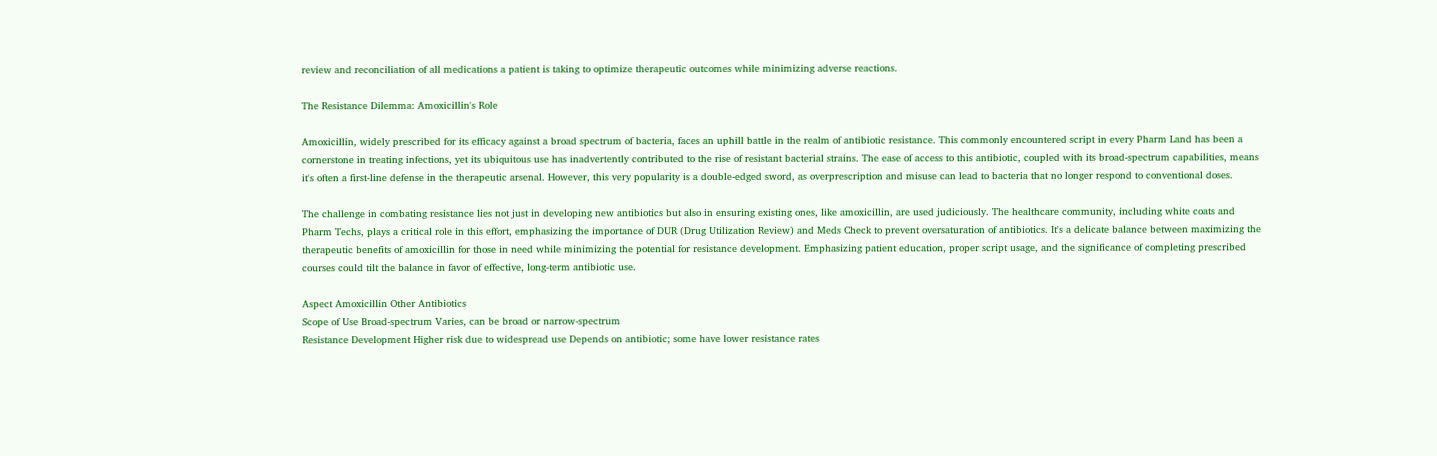review and reconciliation of all medications a patient is taking to optimize therapeutic outcomes while minimizing adverse reactions.

The Resistance Dilemma: Amoxicillin's Role

Amoxicillin, widely prescribed for its efficacy against a broad spectrum of bacteria, faces an uphill battle in the realm of antibiotic resistance. This commonly encountered script in every Pharm Land has been a cornerstone in treating infections, yet its ubiquitous use has inadvertently contributed to the rise of resistant bacterial strains. The ease of access to this antibiotic, coupled with its broad-spectrum capabilities, means it's often a first-line defense in the therapeutic arsenal. However, this very popularity is a double-edged sword, as overprescription and misuse can lead to bacteria that no longer respond to conventional doses.

The challenge in combating resistance lies not just in developing new antibiotics but also in ensuring existing ones, like amoxicillin, are used judiciously. The healthcare community, including white coats and Pharm Techs, plays a critical role in this effort, emphasizing the importance of DUR (Drug Utilization Review) and Meds Check to prevent oversaturation of antibiotics. It's a delicate balance between maximizing the therapeutic benefits of amoxicillin for those in need while minimizing the potential for resistance development. Emphasizing patient education, proper script usage, and the significance of completing prescribed courses could tilt the balance in favor of effective, long-term antibiotic use.

Aspect Amoxicillin Other Antibiotics
Scope of Use Broad-spectrum Varies, can be broad or narrow-spectrum
Resistance Development Higher risk due to widespread use Depends on antibiotic; some have lower resistance rates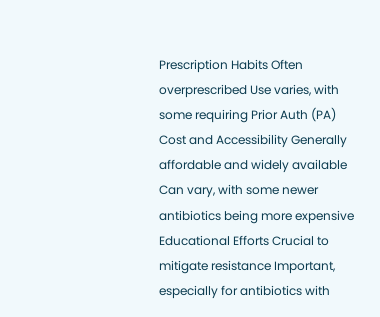Prescription Habits Often overprescribed Use varies, with some requiring Prior Auth (PA)
Cost and Accessibility Generally affordable and widely available Can vary, with some newer antibiotics being more expensive
Educational Efforts Crucial to mitigate resistance Important, especially for antibiotics with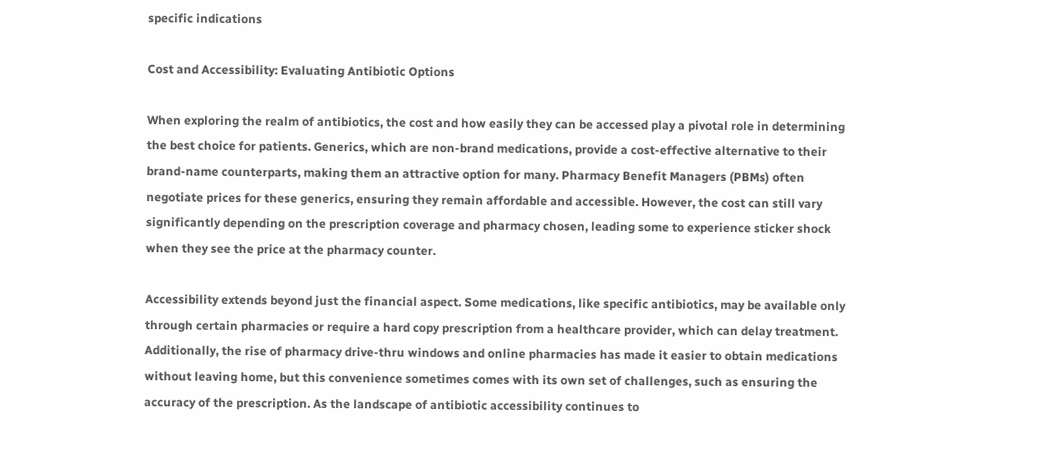specific indications

Cost and Accessibility: Evaluating Antibiotic Options

When exploring the realm of antibiotics, the cost and how easily they can be accessed play a pivotal role in determining the best choice for patients. Generics, which are non-brand medications, provide a cost-effective alternative to their brand-name counterparts, making them an attractive option for many. Pharmacy Benefit Managers (PBMs) often negotiate prices for these generics, ensuring they remain affordable and accessible. However, the cost can still vary significantly depending on the prescription coverage and pharmacy chosen, leading some to experience sticker shock when they see the price at the pharmacy counter.

Accessibility extends beyond just the financial aspect. Some medications, like specific antibiotics, may be available only through certain pharmacies or require a hard copy prescription from a healthcare provider, which can delay treatment. Additionally, the rise of pharmacy drive-thru windows and online pharmacies has made it easier to obtain medications without leaving home, but this convenience sometimes comes with its own set of challenges, such as ensuring the accuracy of the prescription. As the landscape of antibiotic accessibility continues to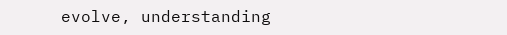evolve, understanding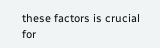these factors is crucial for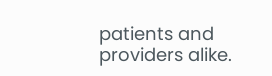patients and providers alike.